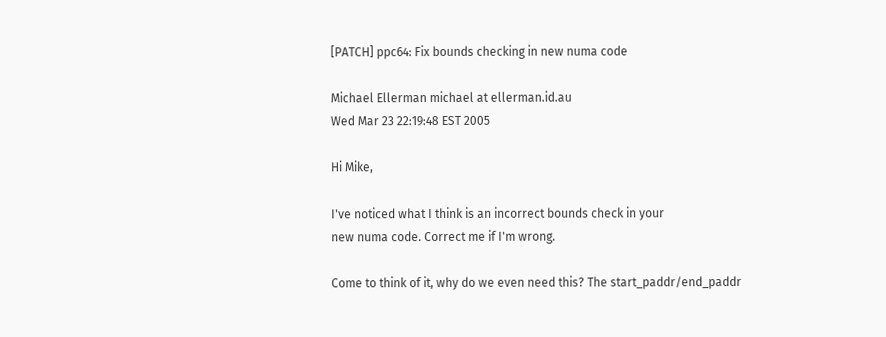[PATCH] ppc64: Fix bounds checking in new numa code

Michael Ellerman michael at ellerman.id.au
Wed Mar 23 22:19:48 EST 2005

Hi Mike,

I've noticed what I think is an incorrect bounds check in your
new numa code. Correct me if I'm wrong.

Come to think of it, why do we even need this? The start_paddr/end_paddr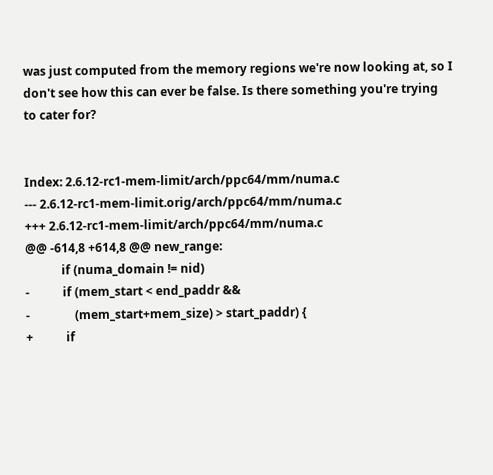was just computed from the memory regions we're now looking at, so I
don't see how this can ever be false. Is there something you're trying
to cater for?


Index: 2.6.12-rc1-mem-limit/arch/ppc64/mm/numa.c
--- 2.6.12-rc1-mem-limit.orig/arch/ppc64/mm/numa.c
+++ 2.6.12-rc1-mem-limit/arch/ppc64/mm/numa.c
@@ -614,8 +614,8 @@ new_range:
            if (numa_domain != nid)
-           if (mem_start < end_paddr &&
-               (mem_start+mem_size) > start_paddr) {
+           if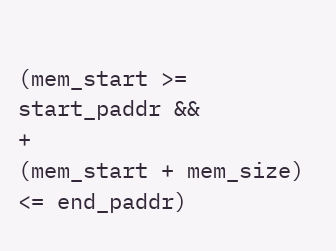(mem_start >= start_paddr &&
+              (mem_start + mem_size) <= end_paddr)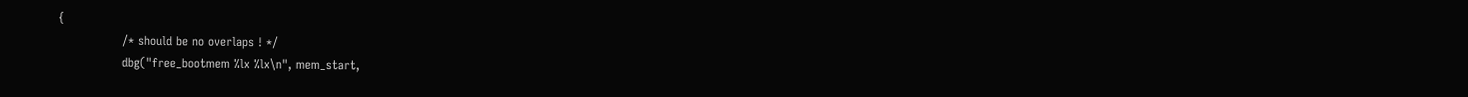{
                /* should be no overlaps ! */
                dbg("free_bootmem %lx %lx\n", mem_start,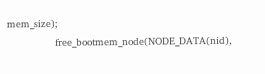mem_size);
                free_bootmem_node(NODE_DATA(nid),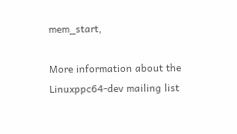mem_start,

More information about the Linuxppc64-dev mailing list